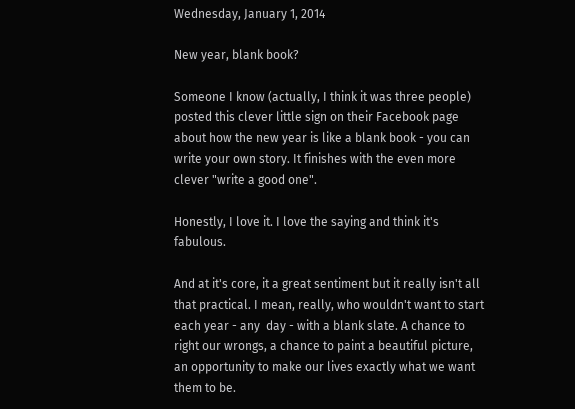Wednesday, January 1, 2014

New year, blank book?

Someone I know (actually, I think it was three people) posted this clever little sign on their Facebook page about how the new year is like a blank book - you can write your own story. It finishes with the even more clever "write a good one".

Honestly, I love it. I love the saying and think it's fabulous.

And at it's core, it a great sentiment but it really isn't all that practical. I mean, really, who wouldn't want to start each year - any  day - with a blank slate. A chance to right our wrongs, a chance to paint a beautiful picture, an opportunity to make our lives exactly what we want them to be.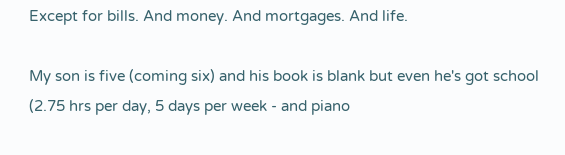Except for bills. And money. And mortgages. And life.

My son is five (coming six) and his book is blank but even he's got school (2.75 hrs per day, 5 days per week - and piano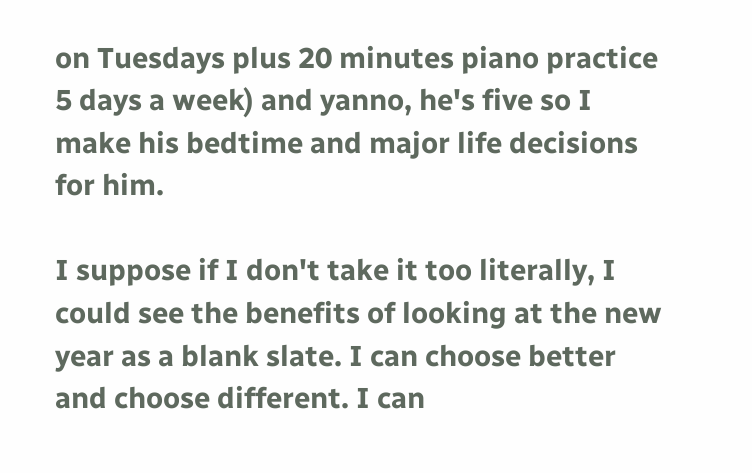on Tuesdays plus 20 minutes piano practice 5 days a week) and yanno, he's five so I make his bedtime and major life decisions for him.

I suppose if I don't take it too literally, I could see the benefits of looking at the new year as a blank slate. I can choose better and choose different. I can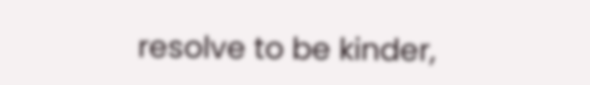resolve to be kinder,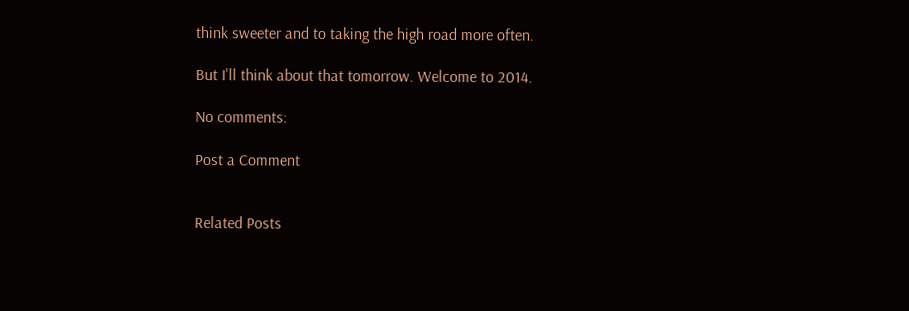think sweeter and to taking the high road more often.

But I'll think about that tomorrow. Welcome to 2014.

No comments:

Post a Comment


Related Posts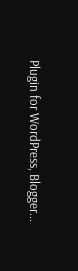Plugin for WordPress, Blogger...